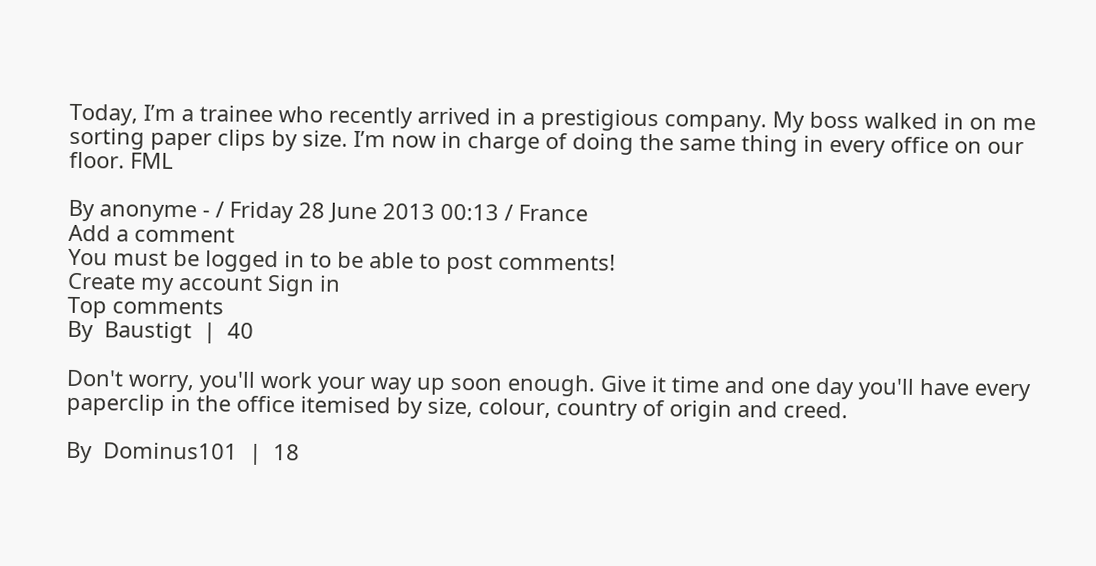Today, I’m a trainee who recently arrived in a prestigious company. My boss walked in on me sorting paper clips by size. I’m now in charge of doing the same thing in every office on our floor. FML

By anonyme - / Friday 28 June 2013 00:13 / France
Add a comment
You must be logged in to be able to post comments!
Create my account Sign in
Top comments
By  Baustigt  |  40

Don't worry, you'll work your way up soon enough. Give it time and one day you'll have every paperclip in the office itemised by size, colour, country of origin and creed.

By  Dominus101  |  18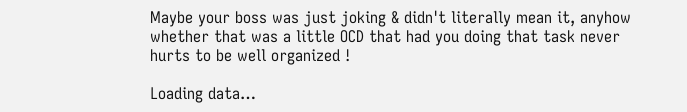Maybe your boss was just joking & didn't literally mean it, anyhow whether that was a little OCD that had you doing that task never hurts to be well organized !

Loading data…